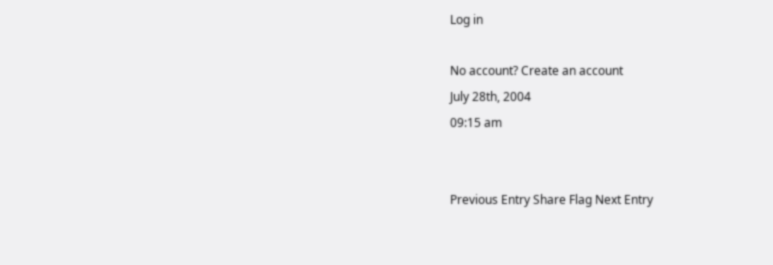Log in

No account? Create an account
July 28th, 2004
09:15 am


Previous Entry Share Flag Next Entry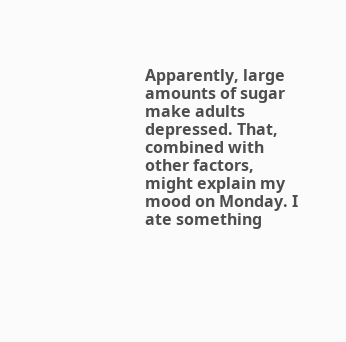Apparently, large amounts of sugar make adults depressed. That, combined with other factors, might explain my mood on Monday. I ate something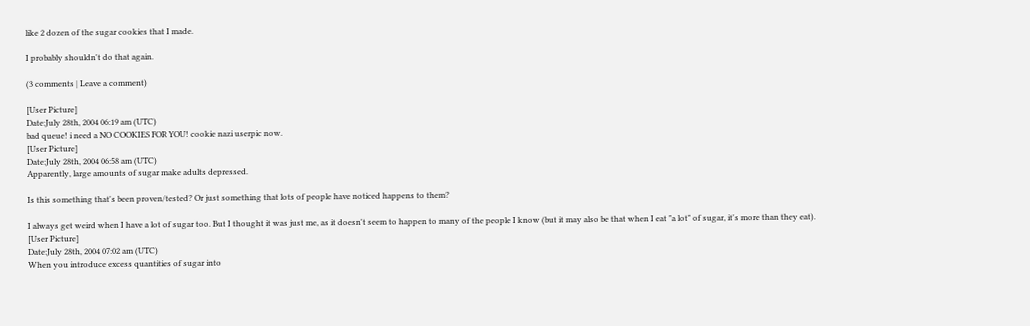like 2 dozen of the sugar cookies that I made.

I probably shouldn't do that again.

(3 comments | Leave a comment)

[User Picture]
Date:July 28th, 2004 06:19 am (UTC)
bad queue! i need a NO COOKIES FOR YOU! cookie nazi userpic now.
[User Picture]
Date:July 28th, 2004 06:58 am (UTC)
Apparently, large amounts of sugar make adults depressed.

Is this something that's been proven/tested? Or just something that lots of people have noticed happens to them?

I always get weird when I have a lot of sugar too. But I thought it was just me, as it doesn't seem to happen to many of the people I know (but it may also be that when I eat "a lot" of sugar, it's more than they eat).
[User Picture]
Date:July 28th, 2004 07:02 am (UTC)
When you introduce excess quantities of sugar into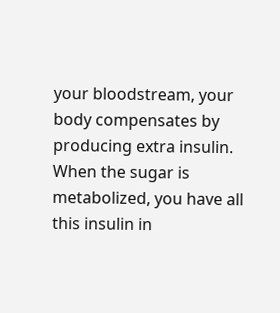your bloodstream, your body compensates by producing extra insulin. When the sugar is metabolized, you have all this insulin in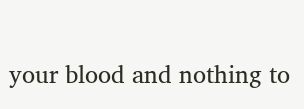your blood and nothing to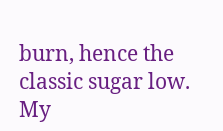burn, hence the classic sugar low.
My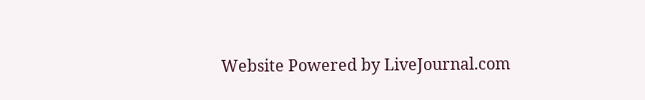Website Powered by LiveJournal.com